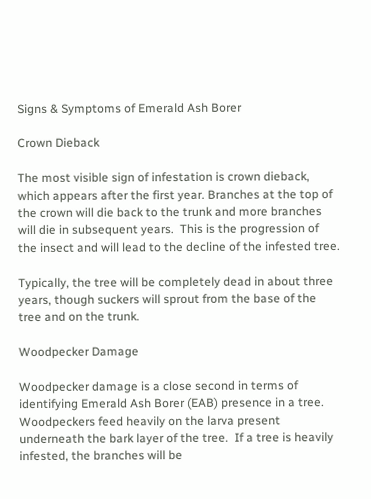Signs & Symptoms of Emerald Ash Borer

Crown Dieback

The most visible sign of infestation is crown dieback, which appears after the first year. Branches at the top of the crown will die back to the trunk and more branches will die in subsequent years.  This is the progression of the insect and will lead to the decline of the infested tree.

Typically, the tree will be completely dead in about three years, though suckers will sprout from the base of the tree and on the trunk.

Woodpecker Damage

Woodpecker damage is a close second in terms of identifying Emerald Ash Borer (EAB) presence in a tree.  Woodpeckers feed heavily on the larva present underneath the bark layer of the tree.  If a tree is heavily infested, the branches will be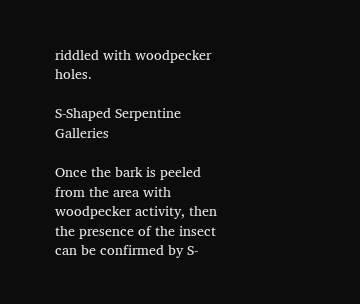riddled with woodpecker holes.

S-Shaped Serpentine Galleries

Once the bark is peeled from the area with woodpecker activity, then the presence of the insect can be confirmed by S-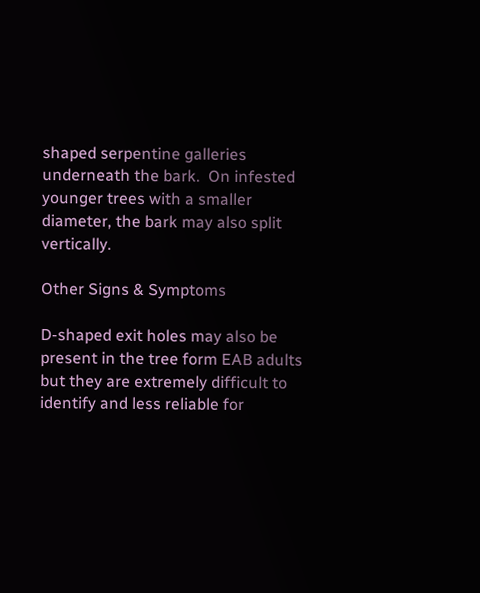shaped serpentine galleries underneath the bark.  On infested younger trees with a smaller diameter, the bark may also split vertically.

Other Signs & Symptoms

D-shaped exit holes may also be present in the tree form EAB adults but they are extremely difficult to identify and less reliable for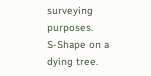surveying purposes.
S-Shape on a dying tree.